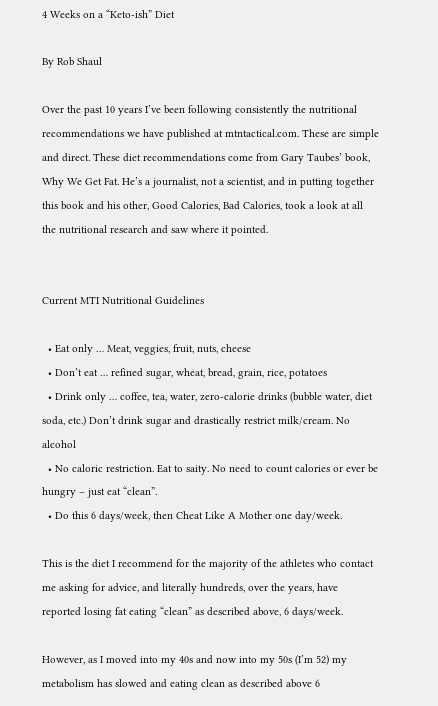4 Weeks on a “Keto-ish” Diet

By Rob Shaul

Over the past 10 years I’ve been following consistently the nutritional recommendations we have published at mtntactical.com. These are simple and direct. These diet recommendations come from Gary Taubes’ book, Why We Get Fat. He’s a journalist, not a scientist, and in putting together this book and his other, Good Calories, Bad Calories, took a look at all the nutritional research and saw where it pointed.


Current MTI Nutritional Guidelines

  • Eat only … Meat, veggies, fruit, nuts, cheese
  • Don’t eat … refined sugar, wheat, bread, grain, rice, potatoes
  • Drink only … coffee, tea, water, zero-calorie drinks (bubble water, diet soda, etc.) Don’t drink sugar and drastically restrict milk/cream. No alcohol
  • No caloric restriction. Eat to saity. No need to count calories or ever be hungry – just eat “clean”.
  • Do this 6 days/week, then Cheat Like A Mother one day/week.

This is the diet I recommend for the majority of the athletes who contact me asking for advice, and literally hundreds, over the years, have reported losing fat eating “clean” as described above, 6 days/week.

However, as I moved into my 40s and now into my 50s (I’m 52) my metabolism has slowed and eating clean as described above 6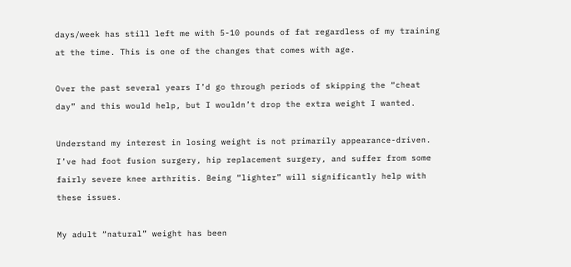days/week has still left me with 5-10 pounds of fat regardless of my training at the time. This is one of the changes that comes with age.

Over the past several years I’d go through periods of skipping the “cheat day” and this would help, but I wouldn’t drop the extra weight I wanted.

Understand my interest in losing weight is not primarily appearance-driven. I’ve had foot fusion surgery, hip replacement surgery, and suffer from some fairly severe knee arthritis. Being “lighter” will significantly help with these issues.

My adult “natural” weight has been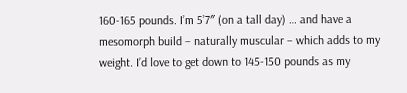160-165 pounds. I’m 5’7″ (on a tall day) … and have a mesomorph build – naturally muscular – which adds to my weight. I’d love to get down to 145-150 pounds as my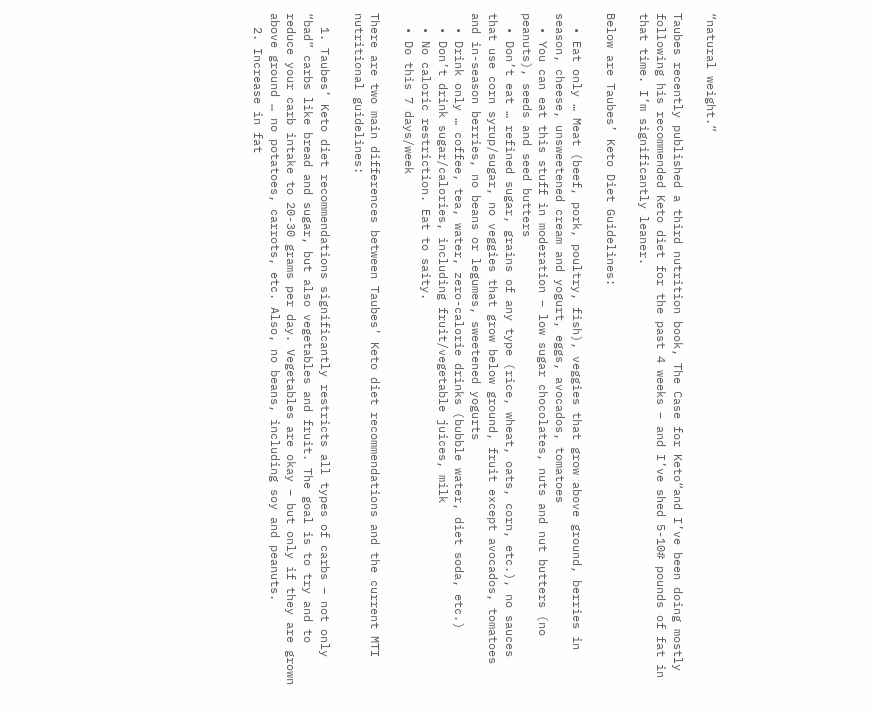“natural weight.”

Taubes recently published a third nutrition book, The Case for Keto“and I’ve been doing mostly following his recommended Keto diet for the past 4 weeks – and I’ve shed 5-10# pounds of fat in that time. I’m significantly leaner.

Below are Taubes’ Keto Diet Guidelines:

  • Eat only … Meat (beef, pork, poultry, fish), veggies that grow above ground, berries in season, cheese, unsweetened cream and yogurt, eggs, avocados, tomatoes
  • You can eat this stuff in moderation – low sugar chocolates, nuts and nut butters (no peanuts), seeds and seed butters
  • Don’t eat … refined sugar, grains of any type (rice, wheat, oats, corn, etc.), no sauces that use corn syrup/sugar, no veggies that grow below ground, fruit except avocados, tomatoes and in-season berries, no beans or legumes, sweetened yogurts
  • Drink only … coffee, tea, water, zero-calorie drinks (bubble water, diet soda, etc.)
  • Don’t drink sugar/calories, including fruit/vegetable juices, milk
  • No caloric restriction. Eat to saity.
  • Do this 7 days/week

There are two main differences between Taubes’ Keto diet recommendations and the current MTI nutritional guidelines:

  1. Taubes’ Keto diet recommendations significantly restricts all types of carbs – not only “bad” carbs like bread and sugar, but also vegetables and fruit. The goal is to try and to reduce your carb intake to 20-30 grams per day. Vegetables are okay – but only if they are grown above ground … no potatoes, carrots, etc. Also, no beans, including soy and peanuts.
  2. Increase in fat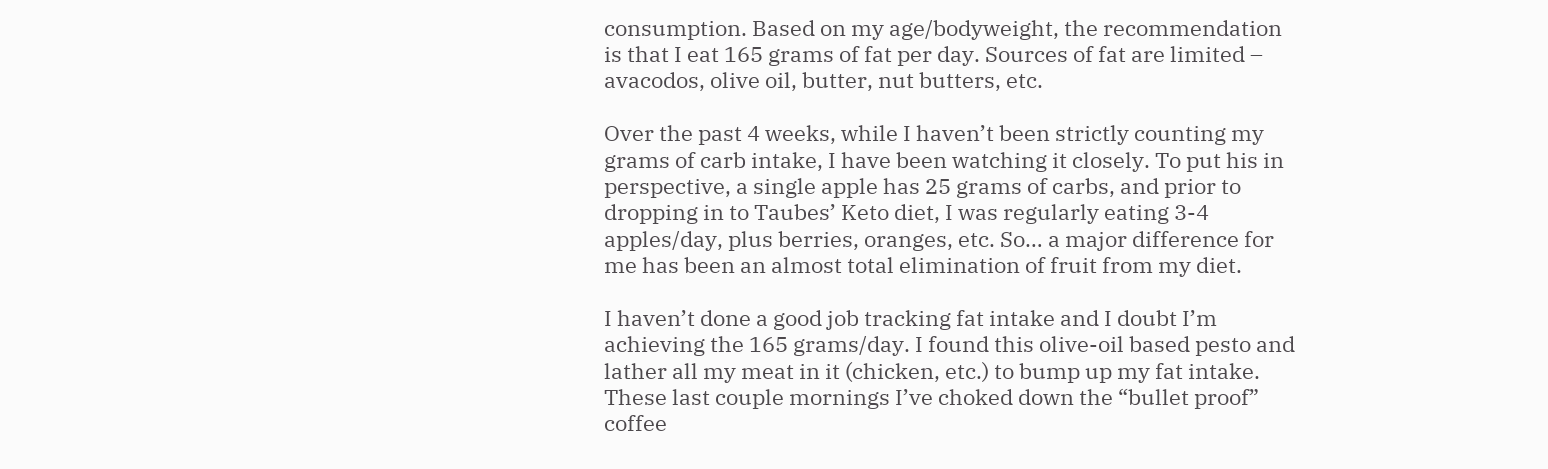consumption. Based on my age/bodyweight, the recommendation is that I eat 165 grams of fat per day. Sources of fat are limited – avacodos, olive oil, butter, nut butters, etc.

Over the past 4 weeks, while I haven’t been strictly counting my grams of carb intake, I have been watching it closely. To put his in perspective, a single apple has 25 grams of carbs, and prior to dropping in to Taubes’ Keto diet, I was regularly eating 3-4 apples/day, plus berries, oranges, etc. So… a major difference for me has been an almost total elimination of fruit from my diet.

I haven’t done a good job tracking fat intake and I doubt I’m achieving the 165 grams/day. I found this olive-oil based pesto and lather all my meat in it (chicken, etc.) to bump up my fat intake. These last couple mornings I’ve choked down the “bullet proof” coffee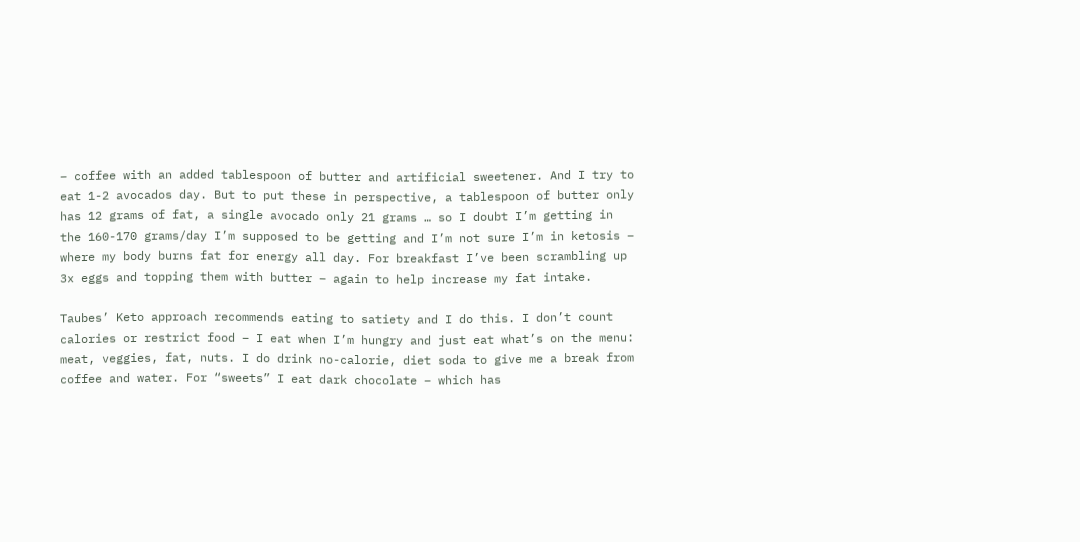– coffee with an added tablespoon of butter and artificial sweetener. And I try to eat 1-2 avocados day. But to put these in perspective, a tablespoon of butter only has 12 grams of fat, a single avocado only 21 grams … so I doubt I’m getting in the 160-170 grams/day I’m supposed to be getting and I’m not sure I’m in ketosis – where my body burns fat for energy all day. For breakfast I’ve been scrambling up 3x eggs and topping them with butter – again to help increase my fat intake.

Taubes’ Keto approach recommends eating to satiety and I do this. I don’t count calories or restrict food – I eat when I’m hungry and just eat what’s on the menu: meat, veggies, fat, nuts. I do drink no-calorie, diet soda to give me a break from coffee and water. For “sweets” I eat dark chocolate – which has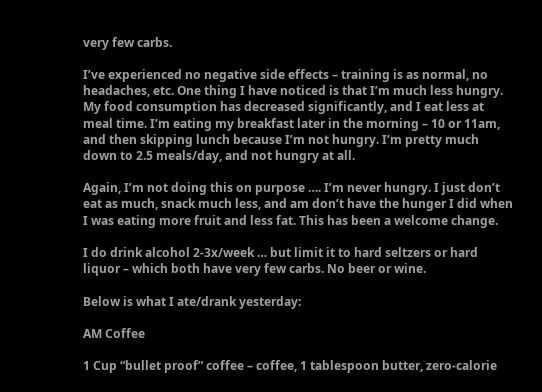very few carbs.

I’ve experienced no negative side effects – training is as normal, no headaches, etc. One thing I have noticed is that I’m much less hungry. My food consumption has decreased significantly, and I eat less at meal time. I’m eating my breakfast later in the morning – 10 or 11am, and then skipping lunch because I’m not hungry. I’m pretty much down to 2.5 meals/day, and not hungry at all.

Again, I’m not doing this on purpose …. I’m never hungry. I just don’t eat as much, snack much less, and am don’t have the hunger I did when I was eating more fruit and less fat. This has been a welcome change.

I do drink alcohol 2-3x/week … but limit it to hard seltzers or hard liquor – which both have very few carbs. No beer or wine.

Below is what I ate/drank yesterday:

AM Coffee

1 Cup “bullet proof” coffee – coffee, 1 tablespoon butter, zero-calorie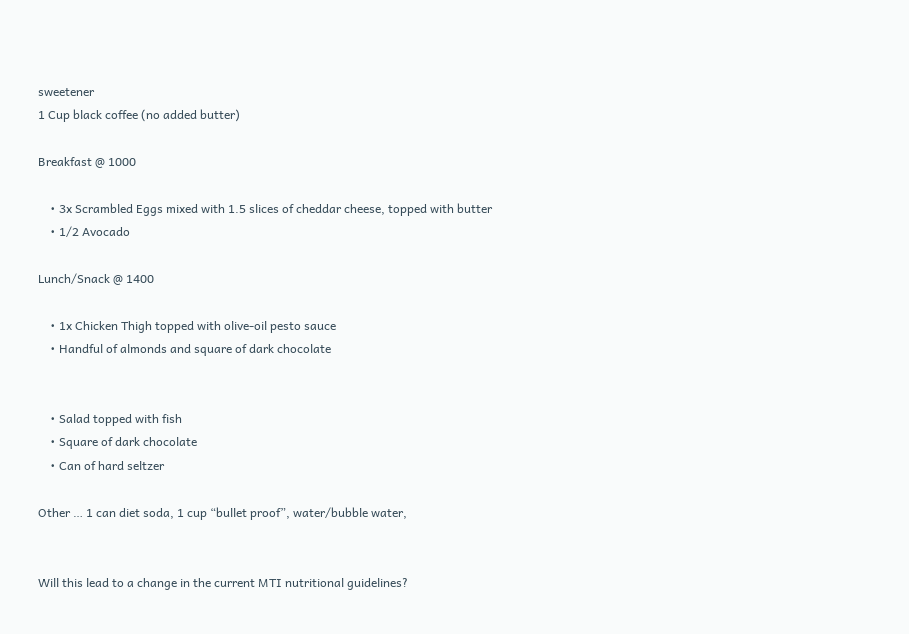sweetener
1 Cup black coffee (no added butter)

Breakfast @ 1000

    • 3x Scrambled Eggs mixed with 1.5 slices of cheddar cheese, topped with butter
    • 1/2 Avocado

Lunch/Snack @ 1400

    • 1x Chicken Thigh topped with olive-oil pesto sauce
    • Handful of almonds and square of dark chocolate


    • Salad topped with fish
    • Square of dark chocolate
    • Can of hard seltzer

Other … 1 can diet soda, 1 cup “bullet proof”, water/bubble water,


Will this lead to a change in the current MTI nutritional guidelines?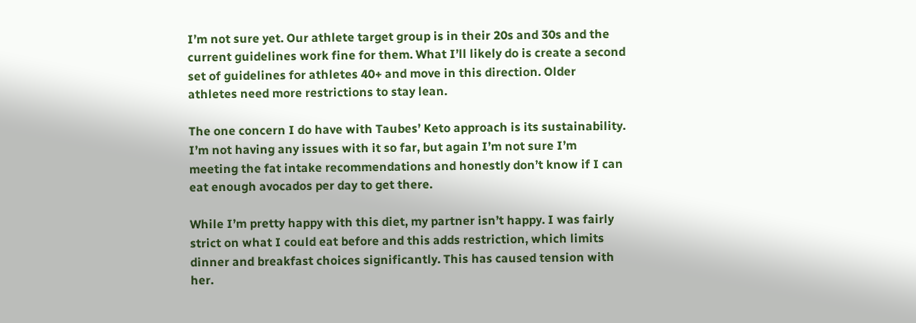I’m not sure yet. Our athlete target group is in their 20s and 30s and the current guidelines work fine for them. What I’ll likely do is create a second set of guidelines for athletes 40+ and move in this direction. Older athletes need more restrictions to stay lean.

The one concern I do have with Taubes’ Keto approach is its sustainability. I’m not having any issues with it so far, but again I’m not sure I’m meeting the fat intake recommendations and honestly don’t know if I can eat enough avocados per day to get there.

While I’m pretty happy with this diet, my partner isn’t happy. I was fairly strict on what I could eat before and this adds restriction, which limits dinner and breakfast choices significantly. This has caused tension with her.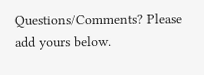Questions/Comments? Please add yours below.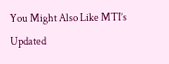You Might Also Like MTI’s Updated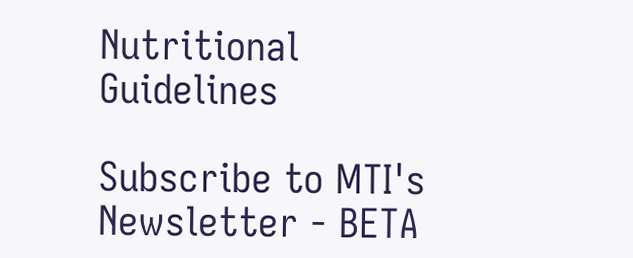Nutritional Guidelines

Subscribe to MTI's Newsletter - BETA